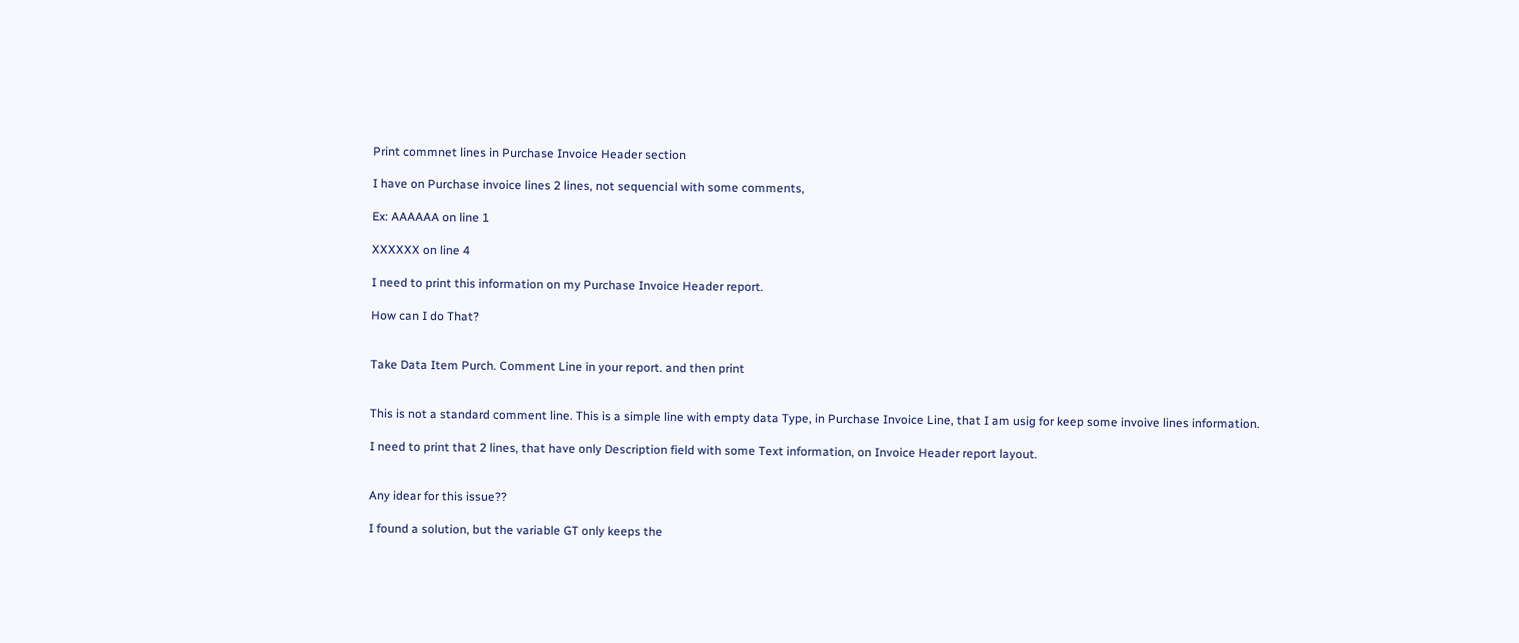Print commnet lines in Purchase Invoice Header section

I have on Purchase invoice lines 2 lines, not sequencial with some comments,

Ex: AAAAAA on line 1

XXXXXX on line 4

I need to print this information on my Purchase Invoice Header report.

How can I do That?


Take Data Item Purch. Comment Line in your report. and then print


This is not a standard comment line. This is a simple line with empty data Type, in Purchase Invoice Line, that I am usig for keep some invoive lines information.

I need to print that 2 lines, that have only Description field with some Text information, on Invoice Header report layout.


Any idear for this issue??

I found a solution, but the variable GT only keeps the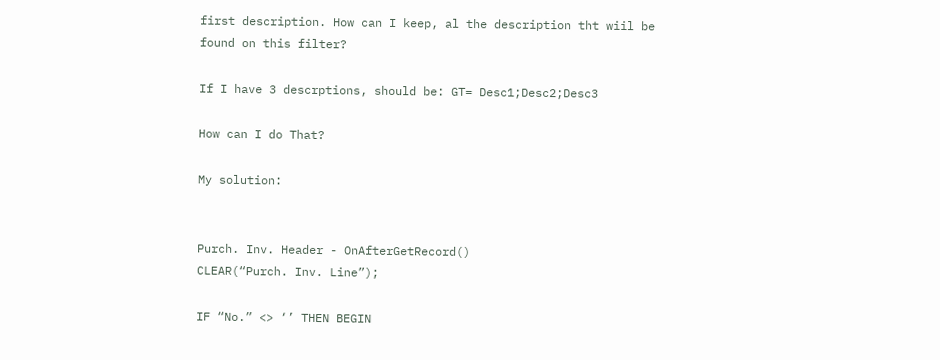first description. How can I keep, al the description tht wiil be found on this filter?

If I have 3 descrptions, should be: GT= Desc1;Desc2;Desc3

How can I do That?

My solution:


Purch. Inv. Header - OnAfterGetRecord()
CLEAR(“Purch. Inv. Line”);

IF “No.” <> ‘’ THEN BEGIN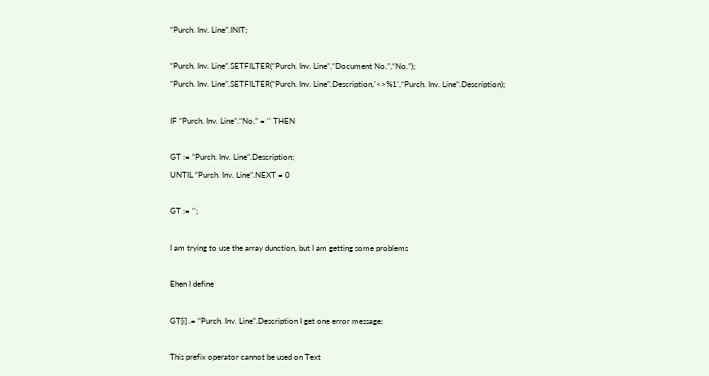“Purch. Inv. Line”.INIT;

“Purch. Inv. Line”.SETFILTER(“Purch. Inv. Line”.“Document No.”,“No.”);
“Purch. Inv. Line”.SETFILTER(“Purch. Inv. Line”.Description,’<>%1’,“Purch. Inv. Line”.Description);

IF “Purch. Inv. Line”.“No.” = ‘’ THEN

GT := “Purch. Inv. Line”.Description;
UNTIL “Purch. Inv. Line”.NEXT = 0

GT := ‘’;

I am trying to use the array dunction, but I am getting some problems

Ehen I define

GT[i] .= “Purch. Inv. Line”.Description I get one error message:

This prefix operator cannot be used on Text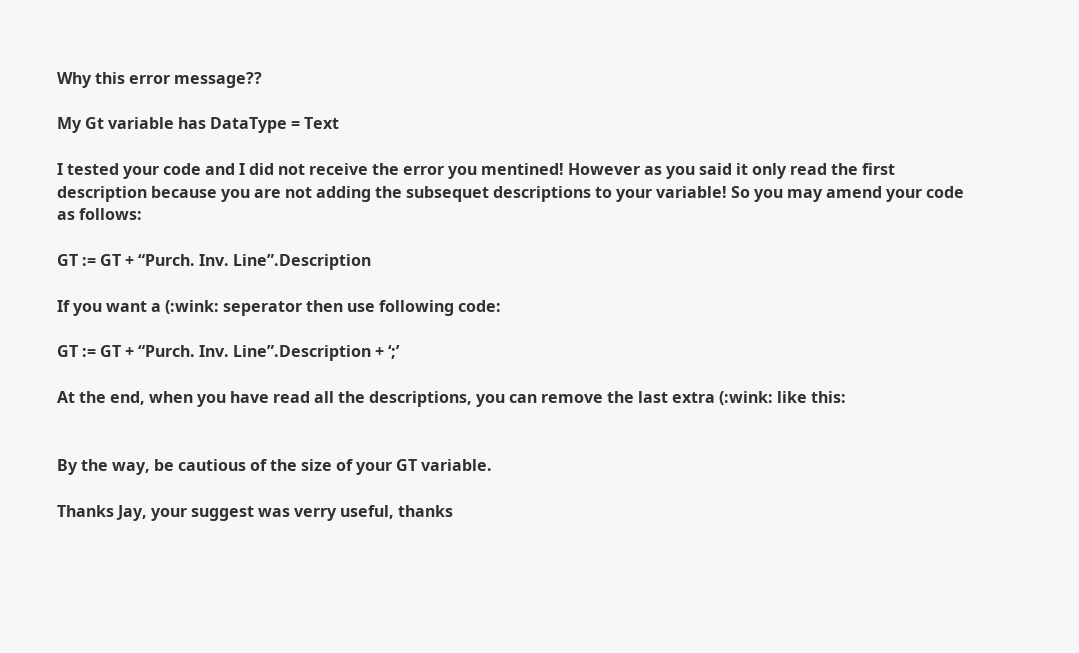Why this error message??

My Gt variable has DataType = Text

I tested your code and I did not receive the error you mentined! However as you said it only read the first description because you are not adding the subsequet descriptions to your variable! So you may amend your code as follows:

GT := GT + “Purch. Inv. Line”.Description

If you want a (:wink: seperator then use following code:

GT := GT + “Purch. Inv. Line”.Description + ‘;’

At the end, when you have read all the descriptions, you can remove the last extra (:wink: like this:


By the way, be cautious of the size of your GT variable.

Thanks Jay, your suggest was verry useful, thanks